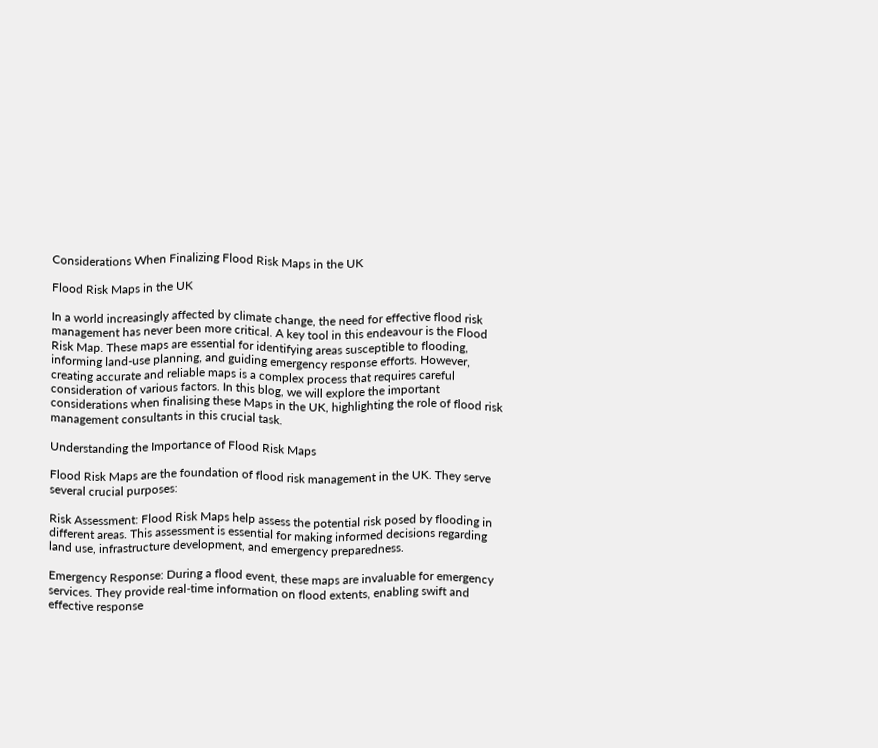Considerations When Finalizing Flood Risk Maps in the UK

Flood Risk Maps in the UK

In a world increasingly affected by climate change, the need for effective flood risk management has never been more critical. A key tool in this endeavour is the Flood Risk Map. These maps are essential for identifying areas susceptible to flooding, informing land-use planning, and guiding emergency response efforts. However, creating accurate and reliable maps is a complex process that requires careful consideration of various factors. In this blog, we will explore the important considerations when finalising these Maps in the UK, highlighting the role of flood risk management consultants in this crucial task.

Understanding the Importance of Flood Risk Maps

Flood Risk Maps are the foundation of flood risk management in the UK. They serve several crucial purposes:

Risk Assessment: Flood Risk Maps help assess the potential risk posed by flooding in different areas. This assessment is essential for making informed decisions regarding land use, infrastructure development, and emergency preparedness.

Emergency Response: During a flood event, these maps are invaluable for emergency services. They provide real-time information on flood extents, enabling swift and effective response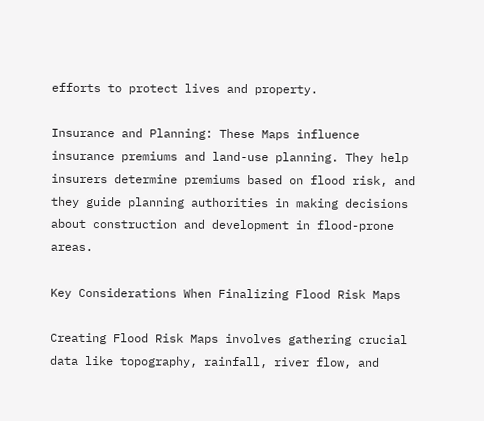efforts to protect lives and property.

Insurance and Planning: These Maps influence insurance premiums and land-use planning. They help insurers determine premiums based on flood risk, and they guide planning authorities in making decisions about construction and development in flood-prone areas.

Key Considerations When Finalizing Flood Risk Maps

Creating Flood Risk Maps involves gathering crucial data like topography, rainfall, river flow, and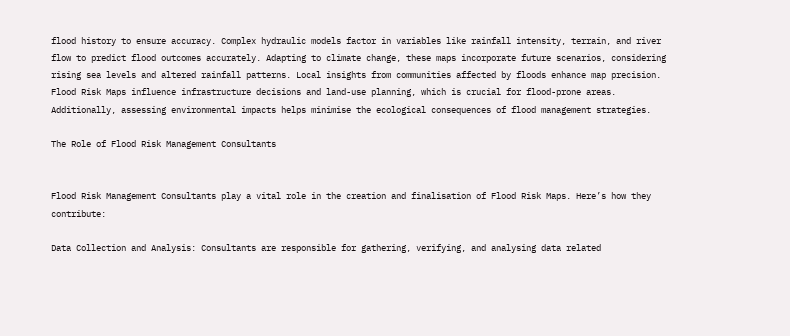flood history to ensure accuracy. Complex hydraulic models factor in variables like rainfall intensity, terrain, and river flow to predict flood outcomes accurately. Adapting to climate change, these maps incorporate future scenarios, considering rising sea levels and altered rainfall patterns. Local insights from communities affected by floods enhance map precision. Flood Risk Maps influence infrastructure decisions and land-use planning, which is crucial for flood-prone areas. Additionally, assessing environmental impacts helps minimise the ecological consequences of flood management strategies.

The Role of Flood Risk Management Consultants


Flood Risk Management Consultants play a vital role in the creation and finalisation of Flood Risk Maps. Here’s how they contribute:

Data Collection and Analysis: Consultants are responsible for gathering, verifying, and analysing data related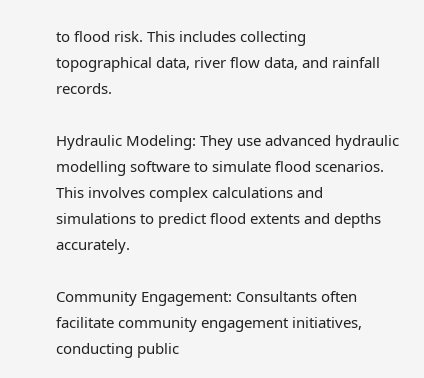to flood risk. This includes collecting topographical data, river flow data, and rainfall records.

Hydraulic Modeling: They use advanced hydraulic modelling software to simulate flood scenarios. This involves complex calculations and simulations to predict flood extents and depths accurately.

Community Engagement: Consultants often facilitate community engagement initiatives, conducting public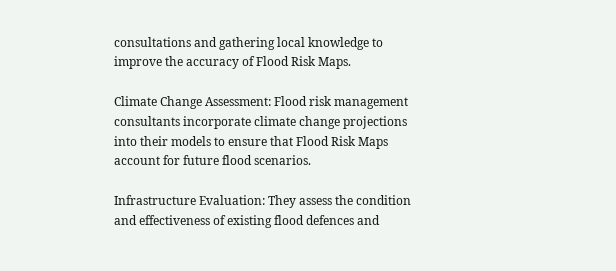consultations and gathering local knowledge to improve the accuracy of Flood Risk Maps.

Climate Change Assessment: Flood risk management consultants incorporate climate change projections into their models to ensure that Flood Risk Maps account for future flood scenarios.

Infrastructure Evaluation: They assess the condition and effectiveness of existing flood defences and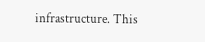infrastructure. This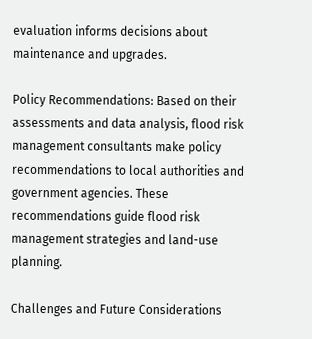evaluation informs decisions about maintenance and upgrades.

Policy Recommendations: Based on their assessments and data analysis, flood risk management consultants make policy recommendations to local authorities and government agencies. These recommendations guide flood risk management strategies and land-use planning.

Challenges and Future Considerations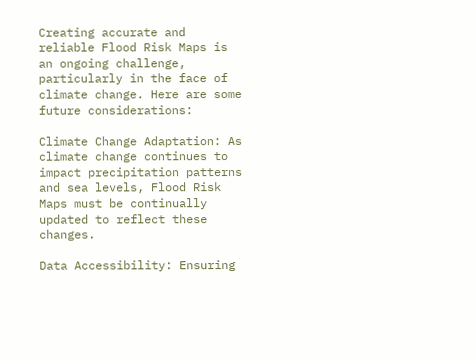Creating accurate and reliable Flood Risk Maps is an ongoing challenge, particularly in the face of climate change. Here are some future considerations:

Climate Change Adaptation: As climate change continues to impact precipitation patterns and sea levels, Flood Risk Maps must be continually updated to reflect these changes.

Data Accessibility: Ensuring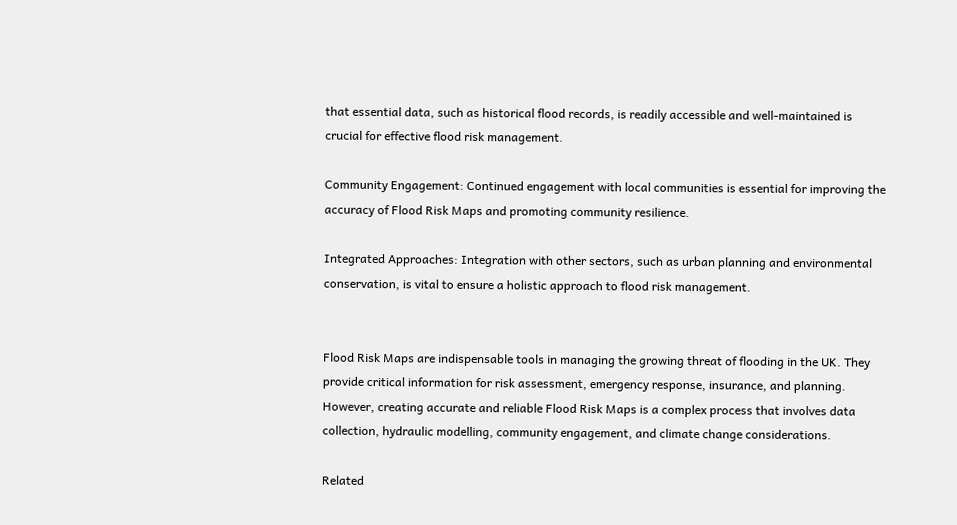that essential data, such as historical flood records, is readily accessible and well-maintained is crucial for effective flood risk management.

Community Engagement: Continued engagement with local communities is essential for improving the accuracy of Flood Risk Maps and promoting community resilience.

Integrated Approaches: Integration with other sectors, such as urban planning and environmental conservation, is vital to ensure a holistic approach to flood risk management.


Flood Risk Maps are indispensable tools in managing the growing threat of flooding in the UK. They provide critical information for risk assessment, emergency response, insurance, and planning. However, creating accurate and reliable Flood Risk Maps is a complex process that involves data collection, hydraulic modelling, community engagement, and climate change considerations.

Related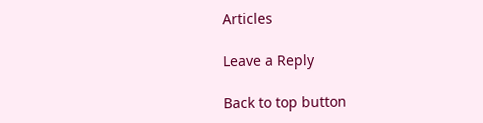Articles

Leave a Reply

Back to top button